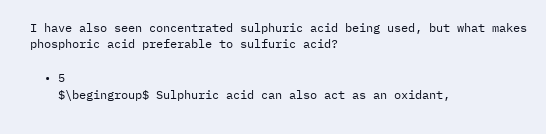I have also seen concentrated sulphuric acid being used, but what makes phosphoric acid preferable to sulfuric acid?

  • 5
    $\begingroup$ Sulphuric acid can also act as an oxidant,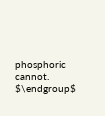phosphoric cannot. $\endgroup$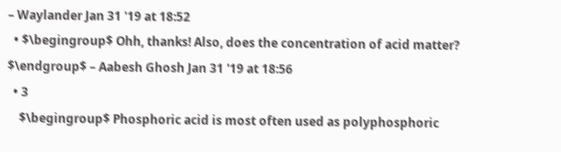– Waylander Jan 31 '19 at 18:52
  • $\begingroup$ Ohh, thanks! Also, does the concentration of acid matter? $\endgroup$ – Aabesh Ghosh Jan 31 '19 at 18:56
  • 3
    $\begingroup$ Phosphoric acid is most often used as polyphosphoric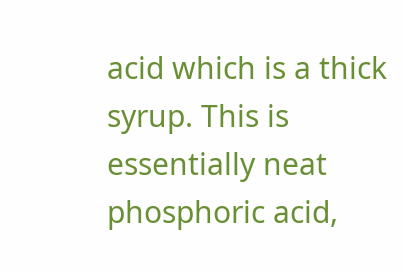acid which is a thick syrup. This is essentially neat phosphoric acid,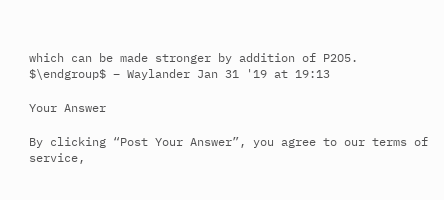which can be made stronger by addition of P2O5. $\endgroup$ – Waylander Jan 31 '19 at 19:13

Your Answer

By clicking “Post Your Answer”, you agree to our terms of service,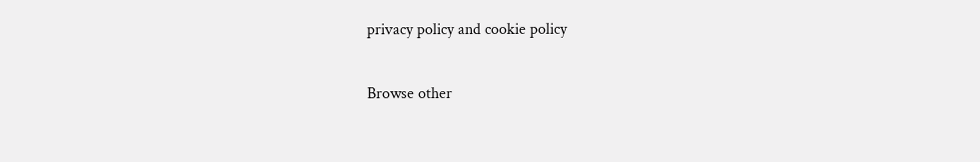privacy policy and cookie policy

Browse other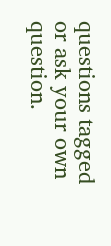questions tagged or ask your own question.